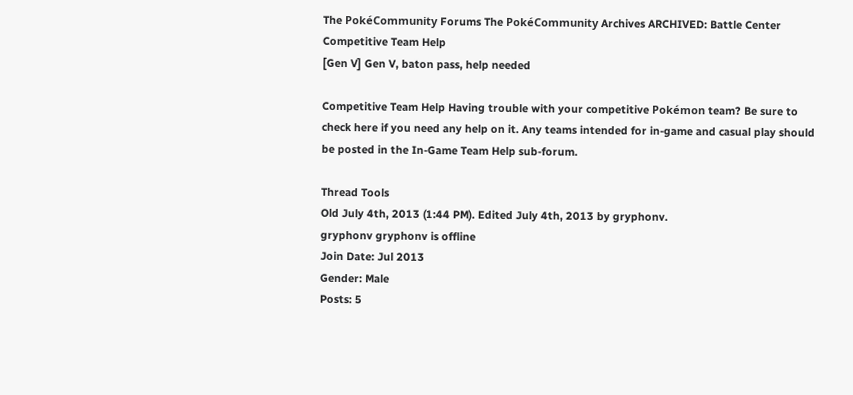The PokéCommunity Forums The PokéCommunity Archives ARCHIVED: Battle Center Competitive Team Help
[Gen V] Gen V, baton pass, help needed

Competitive Team Help Having trouble with your competitive Pokémon team? Be sure to check here if you need any help on it. Any teams intended for in-game and casual play should be posted in the In-Game Team Help sub-forum.

Thread Tools
Old July 4th, 2013 (1:44 PM). Edited July 4th, 2013 by gryphonv.
gryphonv gryphonv is offline
Join Date: Jul 2013
Gender: Male
Posts: 5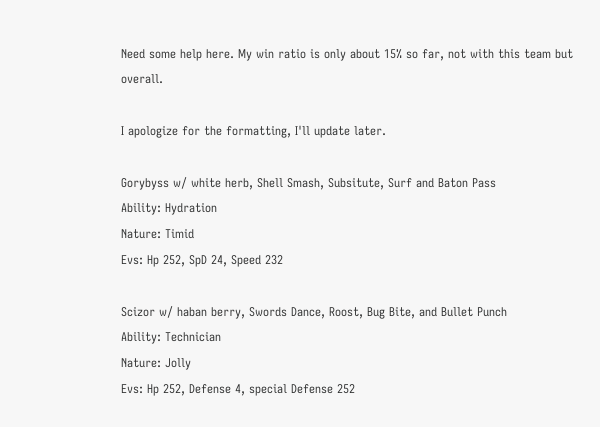Need some help here. My win ratio is only about 15% so far, not with this team but overall.

I apologize for the formatting, I'll update later.

Gorybyss w/ white herb, Shell Smash, Subsitute, Surf and Baton Pass
Ability: Hydration
Nature: Timid
Evs: Hp 252, SpD 24, Speed 232

Scizor w/ haban berry, Swords Dance, Roost, Bug Bite, and Bullet Punch
Ability: Technician
Nature: Jolly
Evs: Hp 252, Defense 4, special Defense 252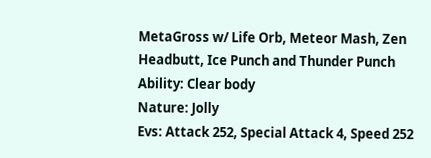MetaGross w/ Life Orb, Meteor Mash, Zen Headbutt, Ice Punch and Thunder Punch
Ability: Clear body
Nature: Jolly
Evs: Attack 252, Special Attack 4, Speed 252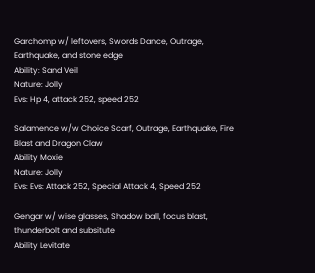Garchomp w/ leftovers, Swords Dance, Outrage, Earthquake, and stone edge
Ability: Sand Veil
Nature: Jolly
Evs: Hp 4, attack 252, speed 252

Salamence w/w Choice Scarf, Outrage, Earthquake, Fire Blast and Dragon Claw
Ability Moxie
Nature: Jolly
Evs: Evs: Attack 252, Special Attack 4, Speed 252

Gengar w/ wise glasses, Shadow ball, focus blast, thunderbolt and subsitute
Ability Levitate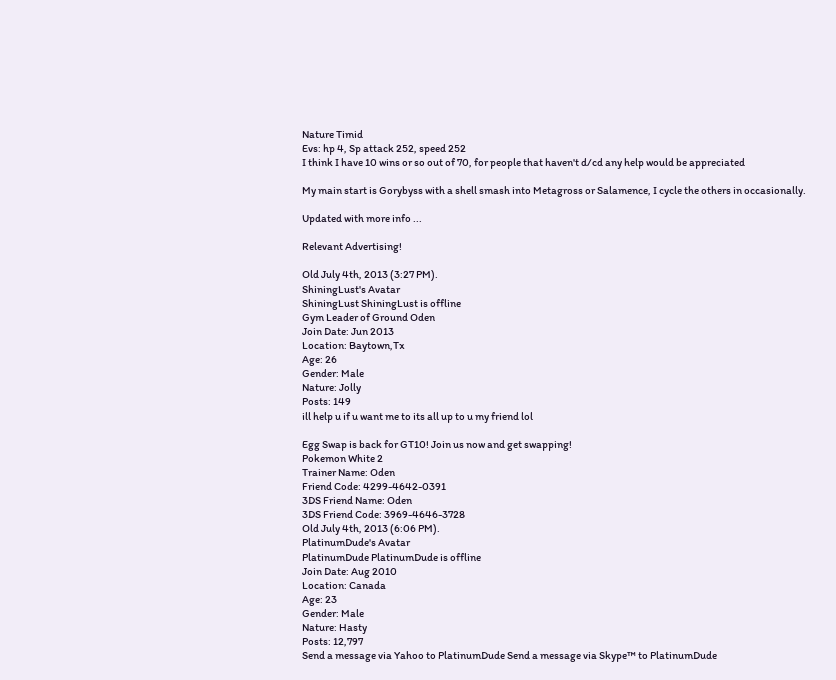Nature Timid
Evs: hp 4, Sp attack 252, speed 252
I think I have 10 wins or so out of 70, for people that haven't d/cd any help would be appreciated

My main start is Gorybyss with a shell smash into Metagross or Salamence, I cycle the others in occasionally.

Updated with more info ...

Relevant Advertising!

Old July 4th, 2013 (3:27 PM).
ShiningLust's Avatar
ShiningLust ShiningLust is offline
Gym Leader of Ground Oden
Join Date: Jun 2013
Location: Baytown,Tx
Age: 26
Gender: Male
Nature: Jolly
Posts: 149
ill help u if u want me to its all up to u my friend lol

Egg Swap is back for GT10! Join us now and get swapping!
Pokemon White 2
Trainer Name: Oden
Friend Code: 4299-4642-0391
3DS Friend Name: Oden
3DS Friend Code: 3969-4646-3728
Old July 4th, 2013 (6:06 PM).
PlatinumDude's Avatar
PlatinumDude PlatinumDude is offline
Join Date: Aug 2010
Location: Canada
Age: 23
Gender: Male
Nature: Hasty
Posts: 12,797
Send a message via Yahoo to PlatinumDude Send a message via Skype™ to PlatinumDude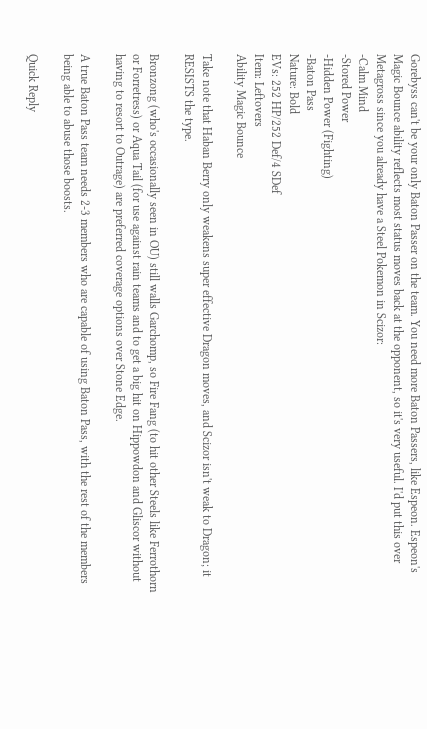Gorebyss can't be your only Baton Passer on the team. You need more Baton Passers, like Espeon. Espeon's Magic Bounce ability reflects most status moves back at the opponent, so it's very useful. I'd put this over Metagross since you already have a Steel Pokemon in Scizor:
-Calm Mind
-Stored Power
-Hidden Power (Fighting)
-Baton Pass
Nature: Bold
EVs: 252 HP/252 Def/4 SDef
Item: Leftovers
Ability Magic Bounce

Take note that Haban Berry only weakens super effective Dragon moves, and Scizor isn't weak to Dragon; it RESISTS the type.

Bronzong (who's occasionally seen in OU) still walls Garchomp, so Fire Fang (to hit other Steels like Ferrothorn or Forretress) or Aqua Tail (for use against rain teams and to get a big hit on Hippowdon and Gliscor without having to resort to Outrage) are preferred coverage options over Stone Edge.

A true Baton Pass team needs 2-3 members who are capable of using Baton Pass, with the rest of the members being able to abuse those boosts.

Quick Reply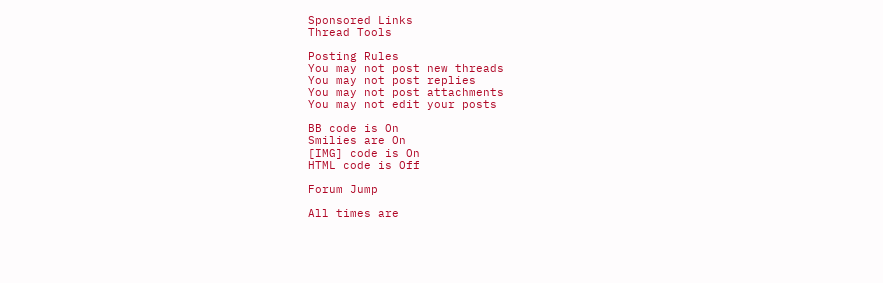Sponsored Links
Thread Tools

Posting Rules
You may not post new threads
You may not post replies
You may not post attachments
You may not edit your posts

BB code is On
Smilies are On
[IMG] code is On
HTML code is Off

Forum Jump

All times are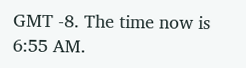GMT -8. The time now is 6:55 AM.